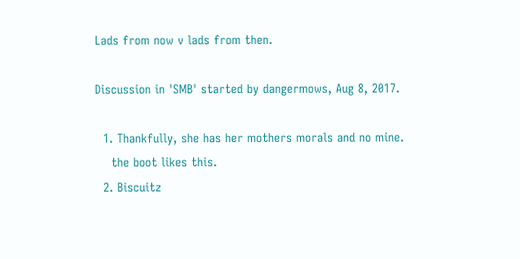Lads from now v lads from then.

Discussion in 'SMB' started by dangermows, Aug 8, 2017.

  1. Thankfully, she has her mothers morals and no mine.
    the boot likes this.
  2. Biscuitz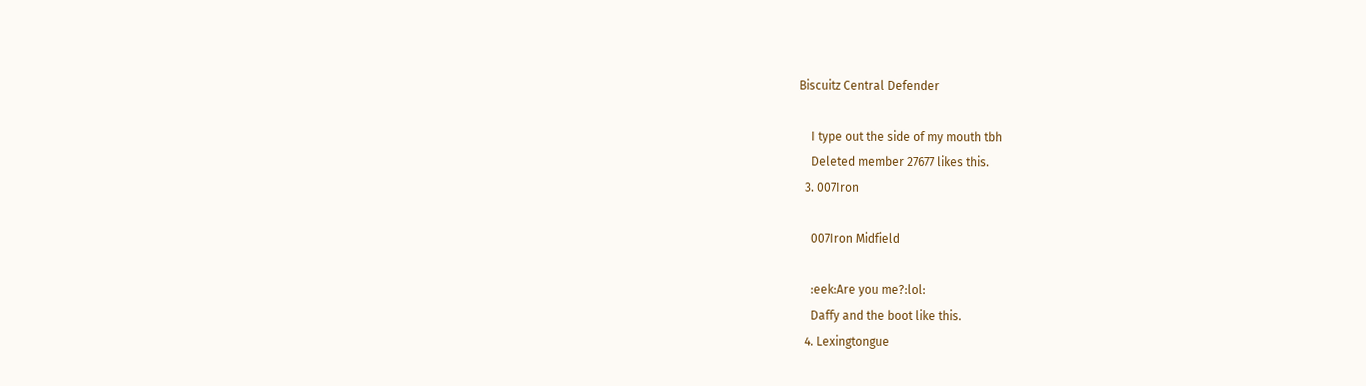Biscuitz Central Defender

    I type out the side of my mouth tbh
    Deleted member 27677 likes this.
  3. 007Iron

    007Iron Midfield

    :eek:Are you me?:lol:
    Daffy and the boot like this.
  4. Lexingtongue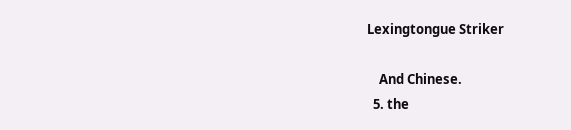Lexingtongue Striker

    And Chinese.
  5. the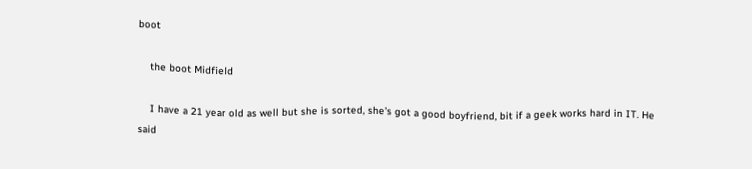boot

    the boot Midfield

    I have a 21 year old as well but she is sorted, she's got a good boyfriend, bit if a geek works hard in IT. He said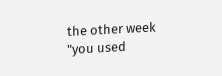the other week "you used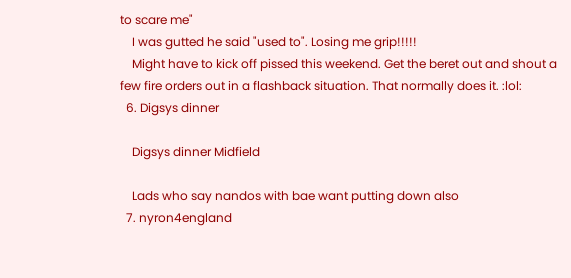to scare me"
    I was gutted he said "used to". Losing me grip!!!!!
    Might have to kick off pissed this weekend. Get the beret out and shout a few fire orders out in a flashback situation. That normally does it. :lol:
  6. Digsys dinner

    Digsys dinner Midfield

    Lads who say nandos with bae want putting down also
  7. nyron4england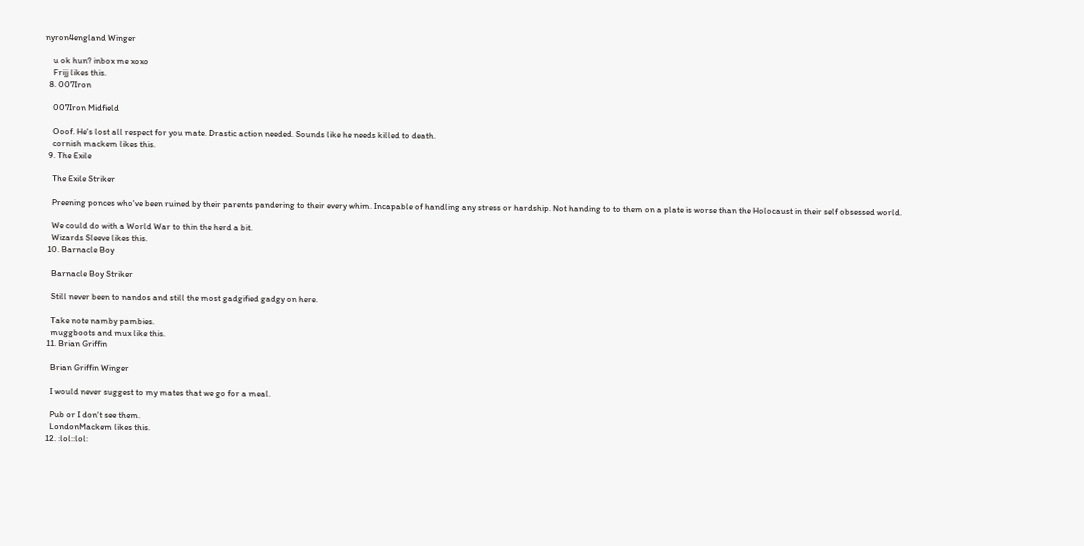nyron4england Winger

    u ok hun? inbox me xoxo
    Frijj likes this.
  8. 007Iron

    007Iron Midfield

    Ooof. He's lost all respect for you mate. Drastic action needed. Sounds like he needs killed to death.
    cornish mackem likes this.
  9. The Exile

    The Exile Striker

    Preening ponces who've been ruined by their parents pandering to their every whim. Incapable of handling any stress or hardship. Not handing to to them on a plate is worse than the Holocaust in their self obsessed world.

    We could do with a World War to thin the herd a bit.
    Wizards Sleeve likes this.
  10. Barnacle Boy

    Barnacle Boy Striker

    Still never been to nandos and still the most gadgified gadgy on here.

    Take note namby pambies.
    muggboots and mux like this.
  11. Brian Griffin

    Brian Griffin Winger

    I would never suggest to my mates that we go for a meal.

    Pub or I don't see them.
    LondonMackem likes this.
  12. :lol::lol: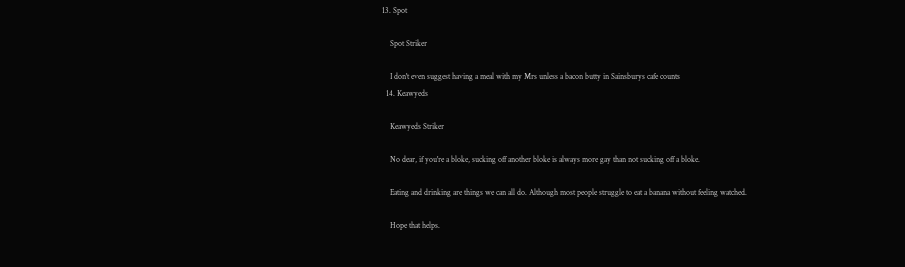13. Spot

    Spot Striker

    I don't even suggest having a meal with my Mrs unless a bacon butty in Sainsburys cafe counts
  14. Keawyeds

    Keawyeds Striker

    No dear, if you're a bloke, sucking off another bloke is always more gay than not sucking off a bloke.

    Eating and drinking are things we can all do. Although most people struggle to eat a banana without feeling watched.

    Hope that helps.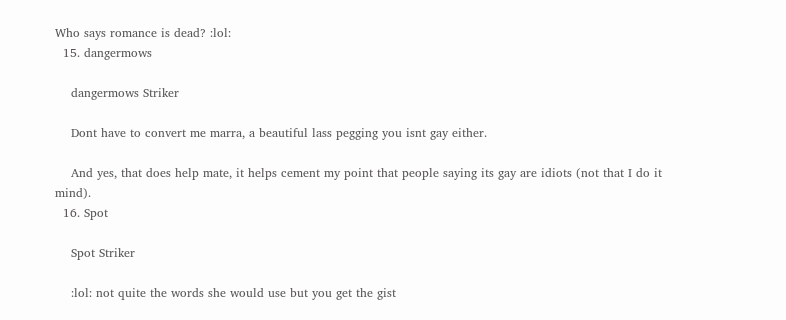Who says romance is dead? :lol:
  15. dangermows

    dangermows Striker

    Dont have to convert me marra, a beautiful lass pegging you isnt gay either.

    And yes, that does help mate, it helps cement my point that people saying its gay are idiots (not that I do it mind).
  16. Spot

    Spot Striker

    :lol: not quite the words she would use but you get the gist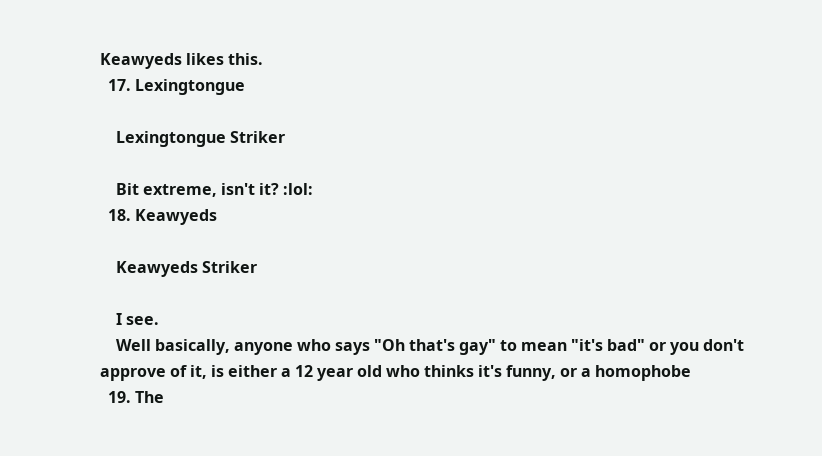Keawyeds likes this.
  17. Lexingtongue

    Lexingtongue Striker

    Bit extreme, isn't it? :lol:
  18. Keawyeds

    Keawyeds Striker

    I see.
    Well basically, anyone who says "Oh that's gay" to mean "it's bad" or you don't approve of it, is either a 12 year old who thinks it's funny, or a homophobe
  19. The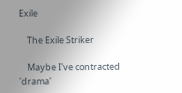Exile

    The Exile Striker

    Maybe I've contracted 'drama'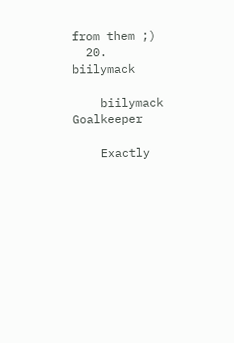from them ;)
  20. biilymack

    biilymack Goalkeeper

    Exactly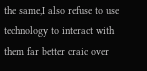the same,I also refuse to use technology to interact with them far better craic over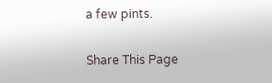a few pints.

Share This Page